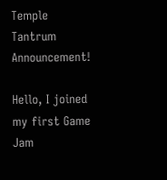Temple Tantrum Announcement!

Hello, I joined my first Game Jam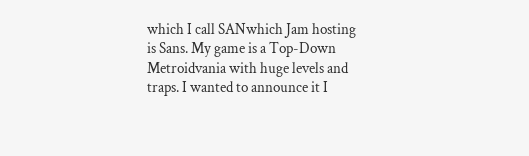which I call SANwhich Jam hosting is Sans. My game is a Top-Down Metroidvania with huge levels and traps. I wanted to announce it I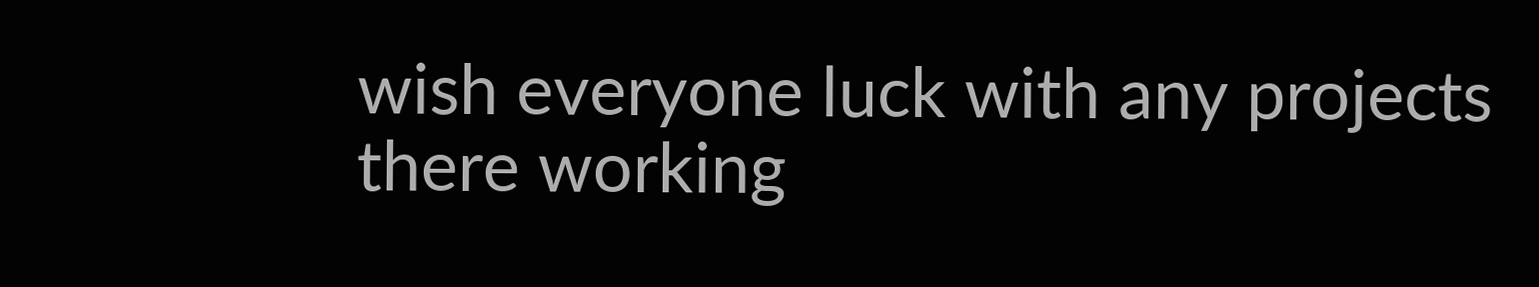wish everyone luck with any projects there working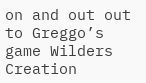on and out out to Greggo’s game Wilders Creation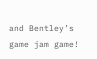and Bentley’s game jam game!